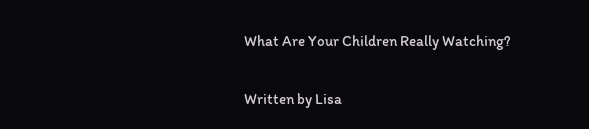What Are Your Children Really Watching?

Written by Lisa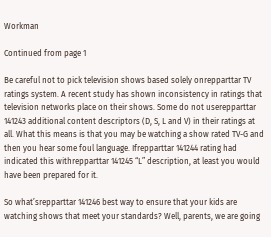Workman

Continued from page 1

Be careful not to pick television shows based solely onrepparttar TV ratings system. A recent study has shown inconsistency in ratings that television networks place on their shows. Some do not userepparttar 141243 additional content descriptors (D, S, L and V) in their ratings at all. What this means is that you may be watching a show rated TV-G and then you hear some foul language. Ifrepparttar 141244 rating had indicated this withrepparttar 141245 “L” description, at least you would have been prepared for it.

So what’srepparttar 141246 best way to ensure that your kids are watching shows that meet your standards? Well, parents, we are going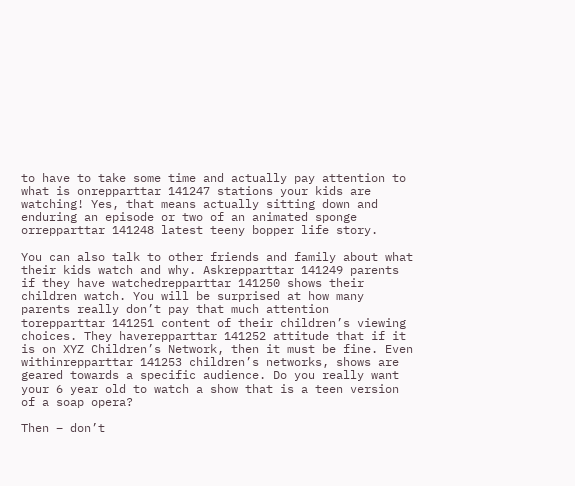to have to take some time and actually pay attention to what is onrepparttar 141247 stations your kids are watching! Yes, that means actually sitting down and enduring an episode or two of an animated sponge orrepparttar 141248 latest teeny bopper life story.

You can also talk to other friends and family about what their kids watch and why. Askrepparttar 141249 parents if they have watchedrepparttar 141250 shows their children watch. You will be surprised at how many parents really don’t pay that much attention torepparttar 141251 content of their children’s viewing choices. They haverepparttar 141252 attitude that if it is on XYZ Children’s Network, then it must be fine. Even withinrepparttar 141253 children’s networks, shows are geared towards a specific audience. Do you really want your 6 year old to watch a show that is a teen version of a soap opera?

Then – don’t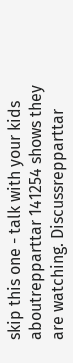skip this one - talk with your kids aboutrepparttar 141254 shows they are watching. Discussrepparttar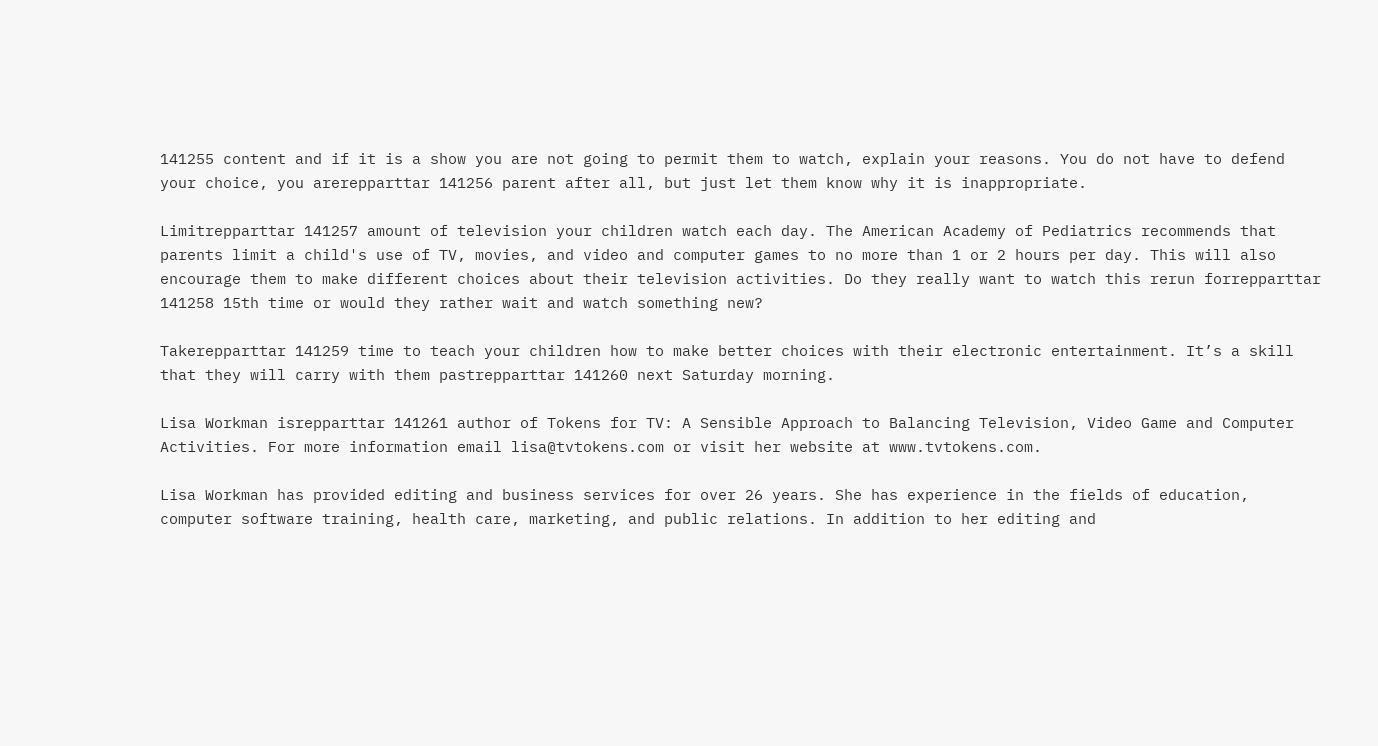141255 content and if it is a show you are not going to permit them to watch, explain your reasons. You do not have to defend your choice, you arerepparttar 141256 parent after all, but just let them know why it is inappropriate.

Limitrepparttar 141257 amount of television your children watch each day. The American Academy of Pediatrics recommends that parents limit a child's use of TV, movies, and video and computer games to no more than 1 or 2 hours per day. This will also encourage them to make different choices about their television activities. Do they really want to watch this rerun forrepparttar 141258 15th time or would they rather wait and watch something new?

Takerepparttar 141259 time to teach your children how to make better choices with their electronic entertainment. It’s a skill that they will carry with them pastrepparttar 141260 next Saturday morning.

Lisa Workman isrepparttar 141261 author of Tokens for TV: A Sensible Approach to Balancing Television, Video Game and Computer Activities. For more information email lisa@tvtokens.com or visit her website at www.tvtokens.com.

Lisa Workman has provided editing and business services for over 26 years. She has experience in the fields of education, computer software training, health care, marketing, and public relations. In addition to her editing and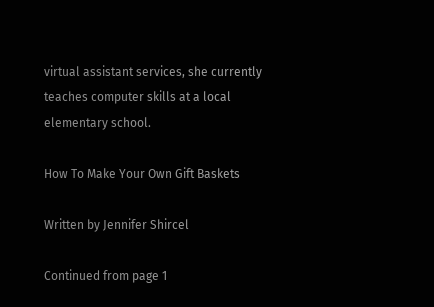virtual assistant services, she currently teaches computer skills at a local elementary school.

How To Make Your Own Gift Baskets

Written by Jennifer Shircel

Continued from page 1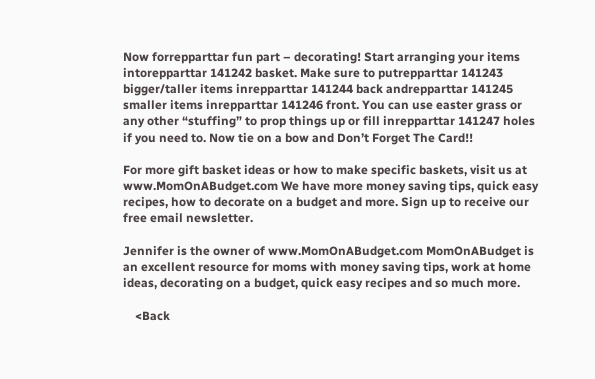Now forrepparttar fun part – decorating! Start arranging your items intorepparttar 141242 basket. Make sure to putrepparttar 141243 bigger/taller items inrepparttar 141244 back andrepparttar 141245 smaller items inrepparttar 141246 front. You can use easter grass or any other “stuffing” to prop things up or fill inrepparttar 141247 holes if you need to. Now tie on a bow and Don’t Forget The Card!!

For more gift basket ideas or how to make specific baskets, visit us at www.MomOnABudget.com We have more money saving tips, quick easy recipes, how to decorate on a budget and more. Sign up to receive our free email newsletter.

Jennifer is the owner of www.MomOnABudget.com MomOnABudget is an excellent resource for moms with money saving tips, work at home ideas, decorating on a budget, quick easy recipes and so much more.

    <Back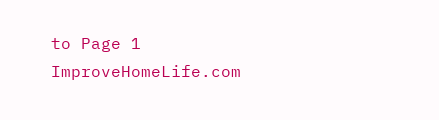to Page 1
ImproveHomeLife.com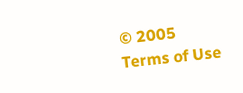© 2005
Terms of Use